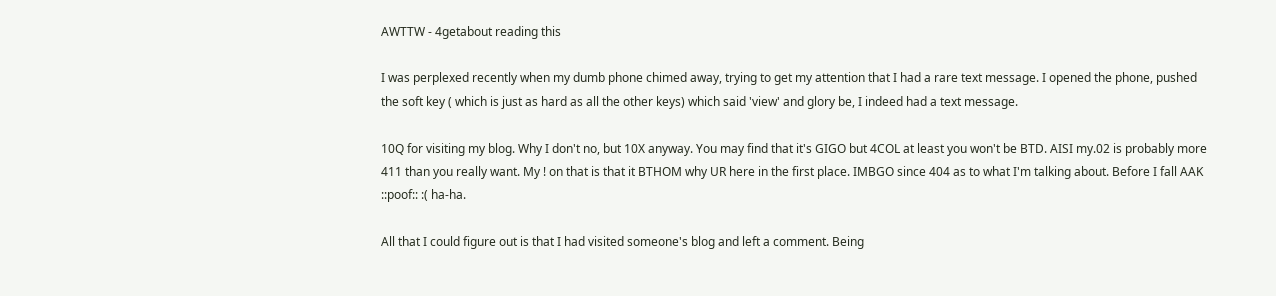AWTTW - 4getabout reading this

I was perplexed recently when my dumb phone chimed away, trying to get my attention that I had a rare text message. I opened the phone, pushed the soft key ( which is just as hard as all the other keys) which said 'view' and glory be, I indeed had a text message.

10Q for visiting my blog. Why I don't no, but 10X anyway. You may find that it's GIGO but 4COL at least you won't be BTD. AISI my.02 is probably more 411 than you really want. My ! on that is that it BTHOM why UR here in the first place. IMBGO since 404 as to what I'm talking about. Before I fall AAK ::poof:: :( ha-ha.

All that I could figure out is that I had visited someone's blog and left a comment. Being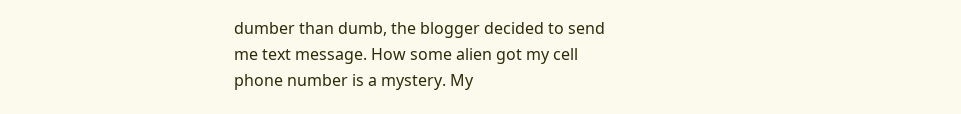dumber than dumb, the blogger decided to send me text message. How some alien got my cell phone number is a mystery. My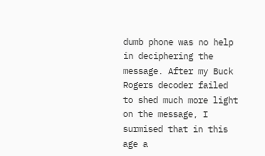dumb phone was no help in deciphering the message. After my Buck Rogers decoder failed to shed much more light on the message, I surmised that in this age a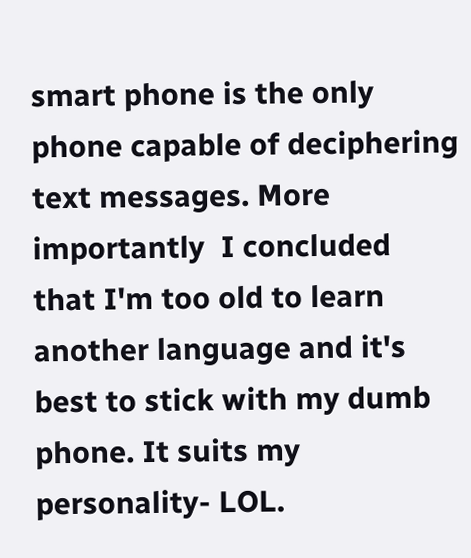smart phone is the only phone capable of deciphering text messages. More importantly  I concluded that I'm too old to learn another language and it's best to stick with my dumb phone. It suits my personality- LOL.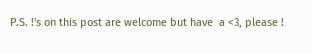P.S. !'s on this post are welcome but have  a <3, please !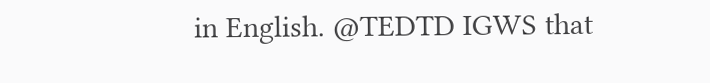in English. @TEDTD IGWS that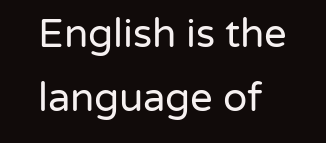English is the language of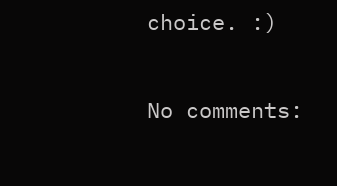choice. :)

No comments: